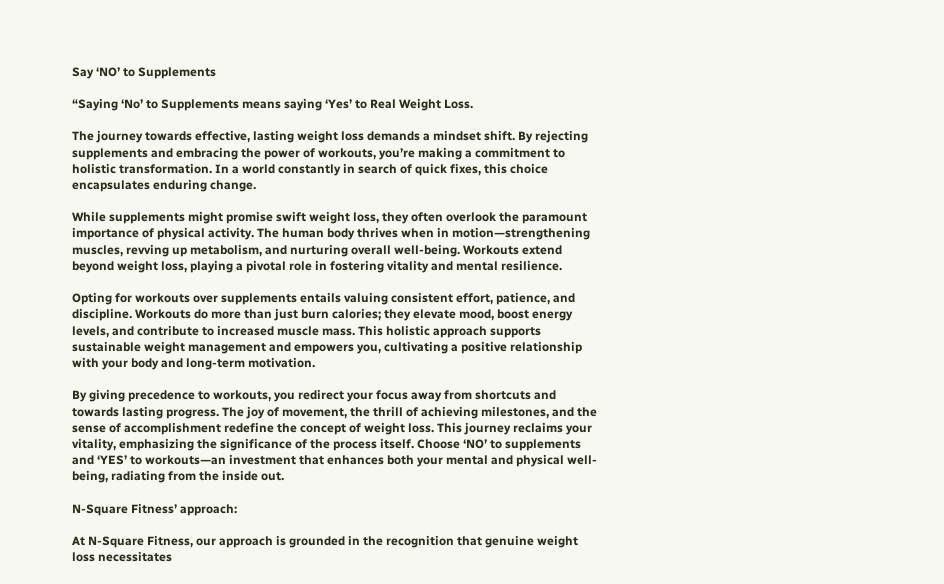Say ‘NO’ to Supplements

“Saying ‘No’ to Supplements means saying ‘Yes’ to Real Weight Loss.

The journey towards effective, lasting weight loss demands a mindset shift. By rejecting supplements and embracing the power of workouts, you’re making a commitment to holistic transformation. In a world constantly in search of quick fixes, this choice encapsulates enduring change.

While supplements might promise swift weight loss, they often overlook the paramount importance of physical activity. The human body thrives when in motion—strengthening muscles, revving up metabolism, and nurturing overall well-being. Workouts extend beyond weight loss, playing a pivotal role in fostering vitality and mental resilience.

Opting for workouts over supplements entails valuing consistent effort, patience, and discipline. Workouts do more than just burn calories; they elevate mood, boost energy levels, and contribute to increased muscle mass. This holistic approach supports sustainable weight management and empowers you, cultivating a positive relationship with your body and long-term motivation.

By giving precedence to workouts, you redirect your focus away from shortcuts and towards lasting progress. The joy of movement, the thrill of achieving milestones, and the sense of accomplishment redefine the concept of weight loss. This journey reclaims your vitality, emphasizing the significance of the process itself. Choose ‘NO’ to supplements and ‘YES’ to workouts—an investment that enhances both your mental and physical well-being, radiating from the inside out.

N-Square Fitness’ approach:

At N-Square Fitness, our approach is grounded in the recognition that genuine weight loss necessitates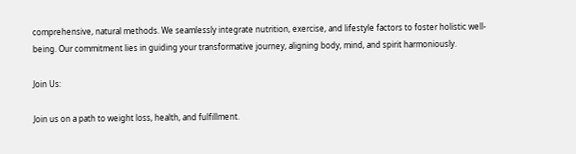comprehensive, natural methods. We seamlessly integrate nutrition, exercise, and lifestyle factors to foster holistic well-being. Our commitment lies in guiding your transformative journey, aligning body, mind, and spirit harmoniously.

Join Us:

Join us on a path to weight loss, health, and fulfillment.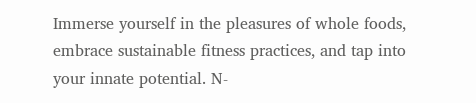Immerse yourself in the pleasures of whole foods, embrace sustainable fitness practices, and tap into your innate potential. N-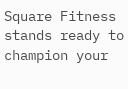Square Fitness stands ready to champion your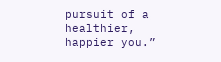pursuit of a healthier, happier you.”